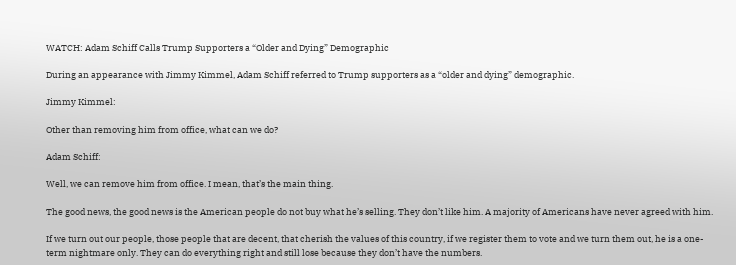WATCH: Adam Schiff Calls Trump Supporters a “Older and Dying” Demographic

During an appearance with Jimmy Kimmel, Adam Schiff referred to Trump supporters as a “older and dying” demographic.

Jimmy Kimmel:

Other than removing him from office, what can we do?

Adam Schiff:

Well, we can remove him from office. I mean, that’s the main thing.

The good news, the good news is the American people do not buy what he’s selling. They don’t like him. A majority of Americans have never agreed with him.

If we turn out our people, those people that are decent, that cherish the values of this country, if we register them to vote and we turn them out, he is a one-term nightmare only. They can do everything right and still lose because they don’t have the numbers.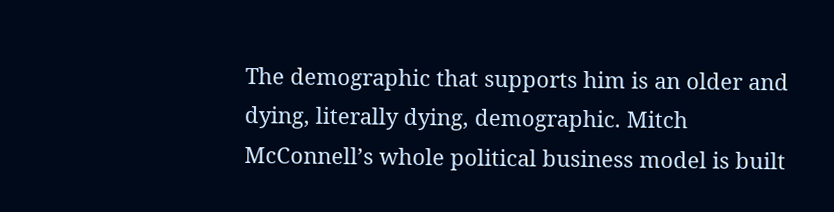The demographic that supports him is an older and dying, literally dying, demographic. Mitch McConnell’s whole political business model is built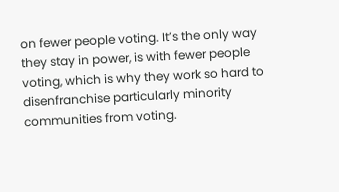on fewer people voting. It’s the only way they stay in power, is with fewer people voting, which is why they work so hard to disenfranchise particularly minority communities from voting.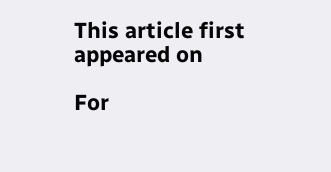This article first appeared on

For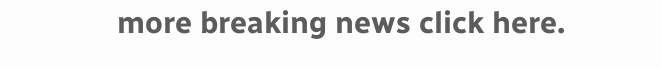more breaking news click here.